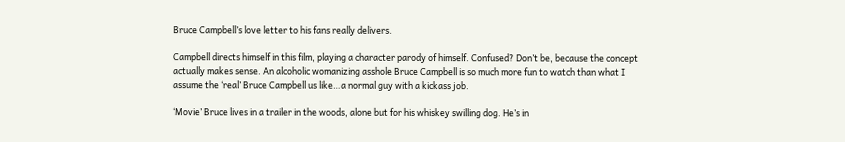Bruce Campbell’s love letter to his fans really delivers.

Campbell directs himself in this film, playing a character parody of himself. Confused? Don’t be, because the concept actually makes sense. An alcoholic womanizing asshole Bruce Campbell is so much more fun to watch than what I assume the ‘real’ Bruce Campbell us like…a normal guy with a kickass job.

‘Movie’ Bruce lives in a trailer in the woods, alone but for his whiskey swilling dog. He’s in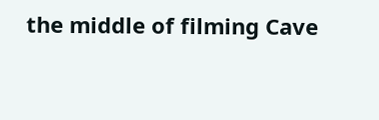the middle of filming Cave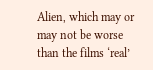Alien, which may or may not be worse than the films ‘real’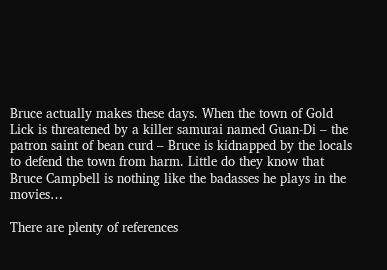Bruce actually makes these days. When the town of Gold Lick is threatened by a killer samurai named Guan-Di – the patron saint of bean curd – Bruce is kidnapped by the locals to defend the town from harm. Little do they know that Bruce Campbell is nothing like the badasses he plays in the movies…

There are plenty of references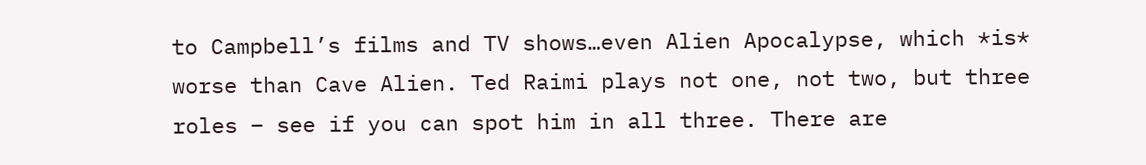to Campbell’s films and TV shows…even Alien Apocalypse, which *is* worse than Cave Alien. Ted Raimi plays not one, not two, but three roles – see if you can spot him in all three. There are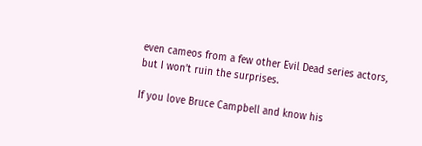even cameos from a few other Evil Dead series actors, but I won’t ruin the surprises.

If you love Bruce Campbell and know his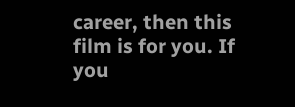career, then this film is for you. If you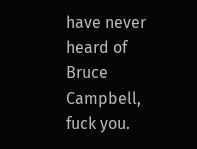have never heard of Bruce Campbell, fuck you.